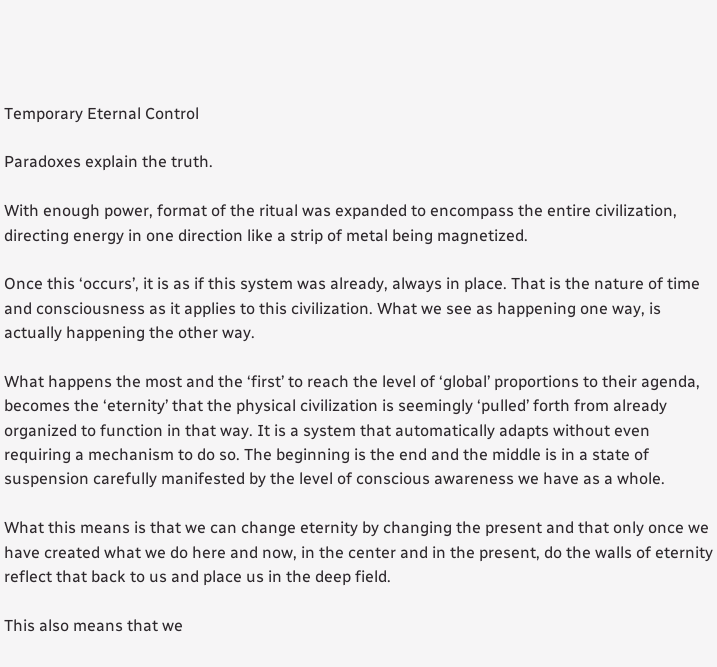Temporary Eternal Control

Paradoxes explain the truth.

With enough power, format of the ritual was expanded to encompass the entire civilization, directing energy in one direction like a strip of metal being magnetized.

Once this ‘occurs’, it is as if this system was already, always in place. That is the nature of time and consciousness as it applies to this civilization. What we see as happening one way, is actually happening the other way.

What happens the most and the ‘first’ to reach the level of ‘global’ proportions to their agenda, becomes the ‘eternity’ that the physical civilization is seemingly ‘pulled’ forth from already organized to function in that way. It is a system that automatically adapts without even requiring a mechanism to do so. The beginning is the end and the middle is in a state of suspension carefully manifested by the level of conscious awareness we have as a whole.

What this means is that we can change eternity by changing the present and that only once we have created what we do here and now, in the center and in the present, do the walls of eternity reflect that back to us and place us in the deep field.

This also means that we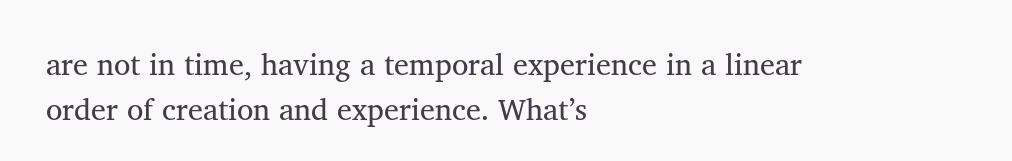are not in time, having a temporal experience in a linear order of creation and experience. What’s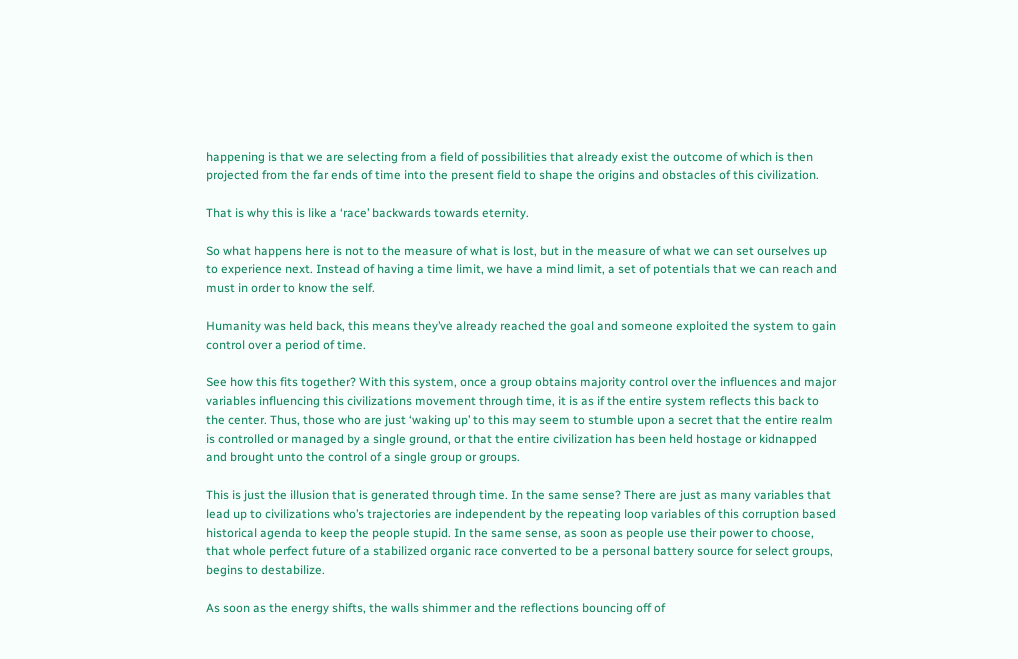happening is that we are selecting from a field of possibilities that already exist the outcome of which is then projected from the far ends of time into the present field to shape the origins and obstacles of this civilization.

That is why this is like a ‘race’ backwards towards eternity.

So what happens here is not to the measure of what is lost, but in the measure of what we can set ourselves up to experience next. Instead of having a time limit, we have a mind limit, a set of potentials that we can reach and must in order to know the self.

Humanity was held back, this means they’ve already reached the goal and someone exploited the system to gain control over a period of time.

See how this fits together? With this system, once a group obtains majority control over the influences and major variables influencing this civilizations movement through time, it is as if the entire system reflects this back to the center. Thus, those who are just ‘waking up’ to this may seem to stumble upon a secret that the entire realm is controlled or managed by a single ground, or that the entire civilization has been held hostage or kidnapped and brought unto the control of a single group or groups.

This is just the illusion that is generated through time. In the same sense? There are just as many variables that lead up to civilizations who’s trajectories are independent by the repeating loop variables of this corruption based historical agenda to keep the people stupid. In the same sense, as soon as people use their power to choose, that whole perfect future of a stabilized organic race converted to be a personal battery source for select groups, begins to destabilize.

As soon as the energy shifts, the walls shimmer and the reflections bouncing off of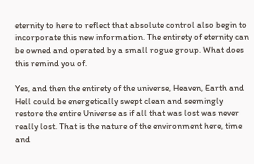eternity to here to reflect that absolute control also begin to incorporate this new information. The entirety of eternity can be owned and operated by a small rogue group. What does this remind you of.

Yes, and then the entirety of the universe, Heaven, Earth and Hell could be energetically swept clean and seemingly restore the entire Universe as if all that was lost was never really lost. That is the nature of the environment here, time and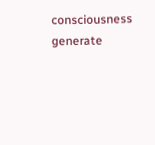consciousness generate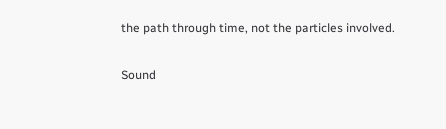the path through time, not the particles involved.

Sound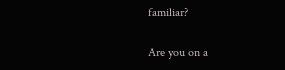familiar?

Are you on a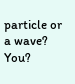particle or a wave? You?